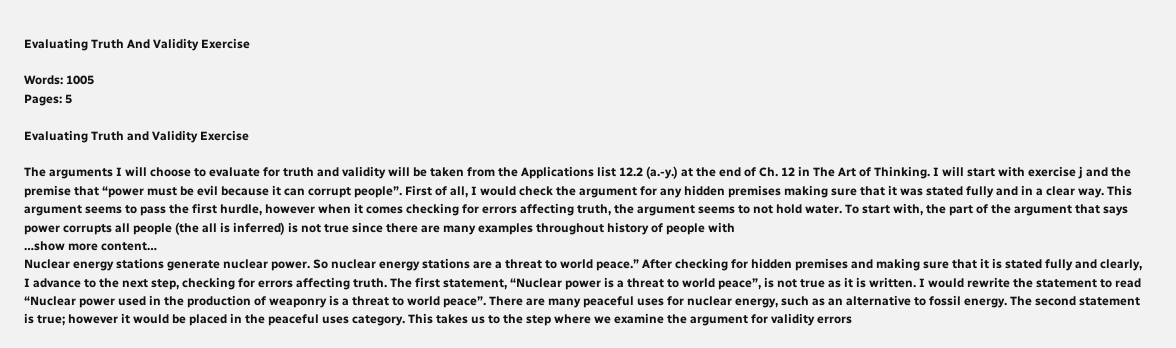Evaluating Truth And Validity Exercise

Words: 1005
Pages: 5

Evaluating Truth and Validity Exercise

The arguments I will choose to evaluate for truth and validity will be taken from the Applications list 12.2 (a.-y.) at the end of Ch. 12 in The Art of Thinking. I will start with exercise j and the premise that “power must be evil because it can corrupt people”. First of all, I would check the argument for any hidden premises making sure that it was stated fully and in a clear way. This argument seems to pass the first hurdle, however when it comes checking for errors affecting truth, the argument seems to not hold water. To start with, the part of the argument that says power corrupts all people (the all is inferred) is not true since there are many examples throughout history of people with
…show more content…
Nuclear energy stations generate nuclear power. So nuclear energy stations are a threat to world peace.” After checking for hidden premises and making sure that it is stated fully and clearly, I advance to the next step, checking for errors affecting truth. The first statement, “Nuclear power is a threat to world peace”, is not true as it is written. I would rewrite the statement to read “Nuclear power used in the production of weaponry is a threat to world peace”. There are many peaceful uses for nuclear energy, such as an alternative to fossil energy. The second statement is true; however it would be placed in the peaceful uses category. This takes us to the step where we examine the argument for validity errors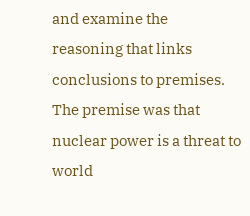and examine the reasoning that links conclusions to premises. The premise was that nuclear power is a threat to world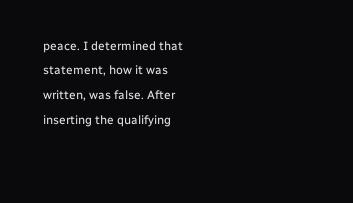peace. I determined that statement, how it was written, was false. After inserting the qualifying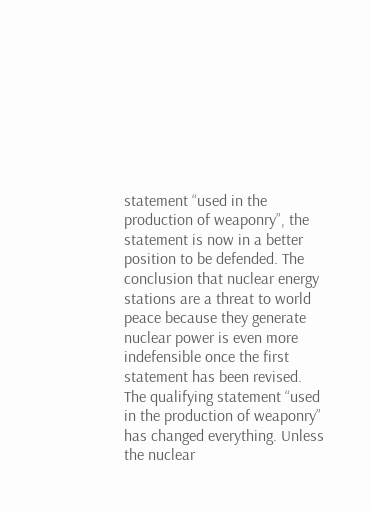statement “used in the production of weaponry”, the statement is now in a better position to be defended. The conclusion that nuclear energy stations are a threat to world peace because they generate nuclear power is even more indefensible once the first statement has been revised. The qualifying statement “used in the production of weaponry” has changed everything. Unless the nuclear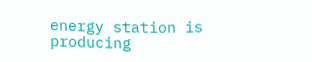energy station is producing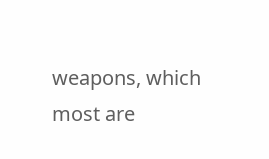weapons, which most are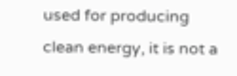used for producing clean energy, it is not a